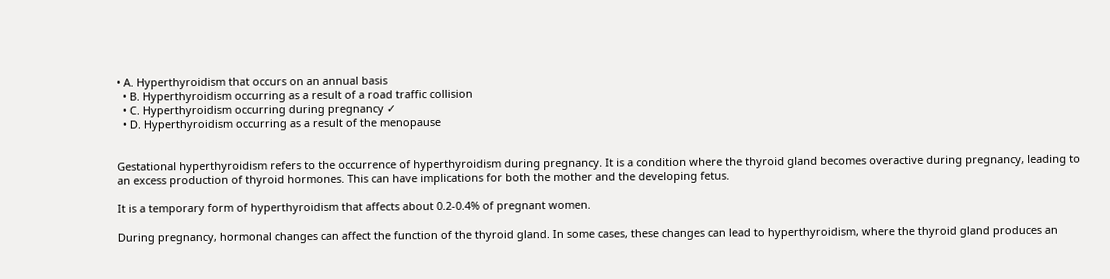• A. Hyperthyroidism that occurs on an annual basis
  • B. Hyperthyroidism occurring as a result of a road traffic collision
  • C. Hyperthyroidism occurring during pregnancy ✓
  • D. Hyperthyroidism occurring as a result of the menopause


Gestational hyperthyroidism refers to the occurrence of hyperthyroidism during pregnancy. It is a condition where the thyroid gland becomes overactive during pregnancy, leading to an excess production of thyroid hormones. This can have implications for both the mother and the developing fetus.

It is a temporary form of hyperthyroidism that affects about 0.2-0.4% of pregnant women.

During pregnancy, hormonal changes can affect the function of the thyroid gland. In some cases, these changes can lead to hyperthyroidism, where the thyroid gland produces an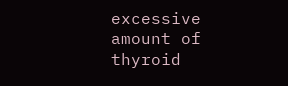excessive amount of thyroid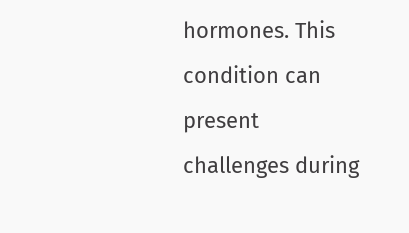hormones. This condition can present challenges during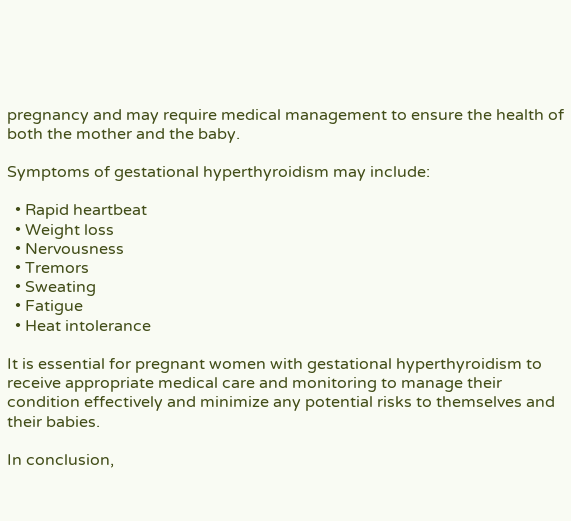pregnancy and may require medical management to ensure the health of both the mother and the baby.

Symptoms of gestational hyperthyroidism may include:

  • Rapid heartbeat
  • Weight loss
  • Nervousness
  • Tremors
  • Sweating
  • Fatigue
  • Heat intolerance

It is essential for pregnant women with gestational hyperthyroidism to receive appropriate medical care and monitoring to manage their condition effectively and minimize any potential risks to themselves and their babies.

In conclusion,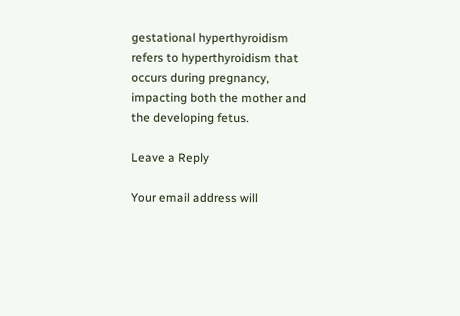gestational hyperthyroidism refers to hyperthyroidism that occurs during pregnancy, impacting both the mother and the developing fetus.

Leave a Reply

Your email address will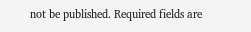not be published. Required fields are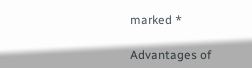marked *

Advantages of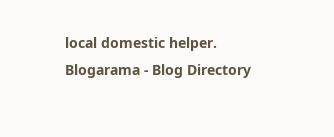local domestic helper.
Blogarama - Blog Directory